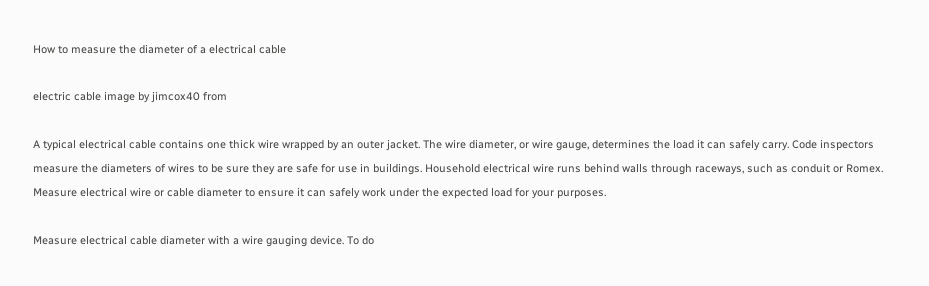How to measure the diameter of a electrical cable

electric cable image by jimcox40 from

A typical electrical cable contains one thick wire wrapped by an outer jacket. The wire diameter, or wire gauge, determines the load it can safely carry. Code inspectors measure the diameters of wires to be sure they are safe for use in buildings. Household electrical wire runs behind walls through raceways, such as conduit or Romex. Measure electrical wire or cable diameter to ensure it can safely work under the expected load for your purposes.

Measure electrical cable diameter with a wire gauging device. To do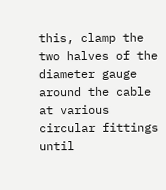this, clamp the two halves of the diameter gauge around the cable at various circular fittings until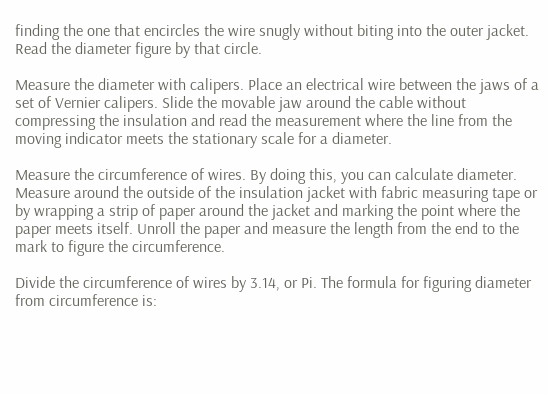finding the one that encircles the wire snugly without biting into the outer jacket. Read the diameter figure by that circle.

Measure the diameter with calipers. Place an electrical wire between the jaws of a set of Vernier calipers. Slide the movable jaw around the cable without compressing the insulation and read the measurement where the line from the moving indicator meets the stationary scale for a diameter.

Measure the circumference of wires. By doing this, you can calculate diameter. Measure around the outside of the insulation jacket with fabric measuring tape or by wrapping a strip of paper around the jacket and marking the point where the paper meets itself. Unroll the paper and measure the length from the end to the mark to figure the circumference.

Divide the circumference of wires by 3.14, or Pi. The formula for figuring diameter from circumference is: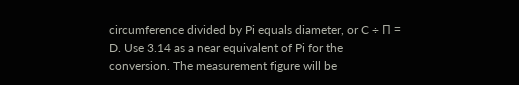circumference divided by Pi equals diameter, or C ÷ Π = D. Use 3.14 as a near equivalent of Pi for the conversion. The measurement figure will be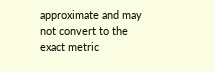approximate and may not convert to the exact metric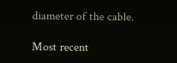diameter of the cable.

Most recent